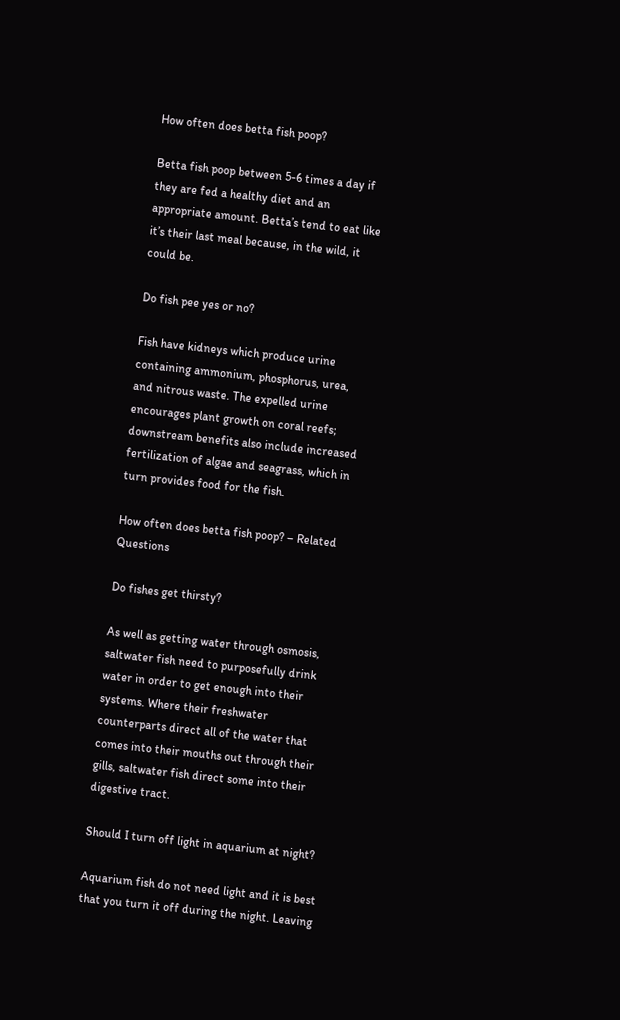How often does betta fish poop?

Betta fish poop between 5-6 times a day if they are fed a healthy diet and an appropriate amount. Betta’s tend to eat like it’s their last meal because, in the wild, it could be.

Do fish pee yes or no?

Fish have kidneys which produce urine containing ammonium, phosphorus, urea, and nitrous waste. The expelled urine encourages plant growth on coral reefs; downstream benefits also include increased fertilization of algae and seagrass, which in turn provides food for the fish.

How often does betta fish poop? – Related Questions

Do fishes get thirsty?

As well as getting water through osmosis, saltwater fish need to purposefully drink water in order to get enough into their systems. Where their freshwater counterparts direct all of the water that comes into their mouths out through their gills, saltwater fish direct some into their digestive tract.

Should I turn off light in aquarium at night?

Aquarium fish do not need light and it is best that you turn it off during the night. Leaving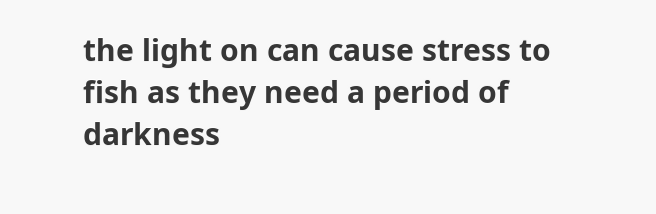the light on can cause stress to fish as they need a period of darkness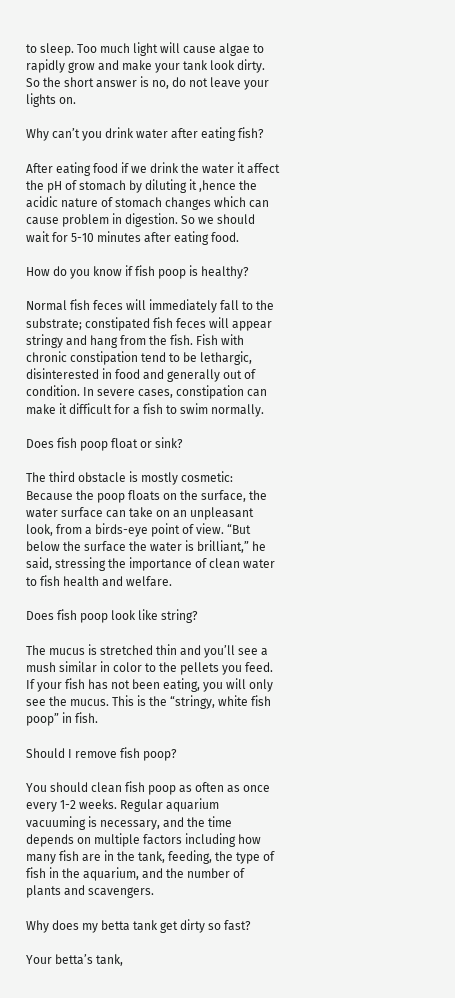to sleep. Too much light will cause algae to rapidly grow and make your tank look dirty. So the short answer is no, do not leave your lights on.

Why can’t you drink water after eating fish?

After eating food if we drink the water it affect the pH of stomach by diluting it ,hence the acidic nature of stomach changes which can cause problem in digestion. So we should wait for 5-10 minutes after eating food.

How do you know if fish poop is healthy?

Normal fish feces will immediately fall to the substrate; constipated fish feces will appear stringy and hang from the fish. Fish with chronic constipation tend to be lethargic, disinterested in food and generally out of condition. In severe cases, constipation can make it difficult for a fish to swim normally.

Does fish poop float or sink?

The third obstacle is mostly cosmetic: Because the poop floats on the surface, the water surface can take on an unpleasant look, from a birds-eye point of view. “But below the surface the water is brilliant,” he said, stressing the importance of clean water to fish health and welfare.

Does fish poop look like string?

The mucus is stretched thin and you’ll see a mush similar in color to the pellets you feed. If your fish has not been eating, you will only see the mucus. This is the “stringy, white fish poop” in fish.

Should I remove fish poop?

You should clean fish poop as often as once every 1-2 weeks. Regular aquarium vacuuming is necessary, and the time depends on multiple factors including how many fish are in the tank, feeding, the type of fish in the aquarium, and the number of plants and scavengers.

Why does my betta tank get dirty so fast?

Your betta’s tank,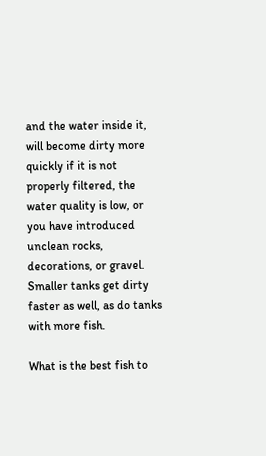and the water inside it, will become dirty more quickly if it is not properly filtered, the water quality is low, or you have introduced unclean rocks, decorations, or gravel. Smaller tanks get dirty faster as well, as do tanks with more fish.

What is the best fish to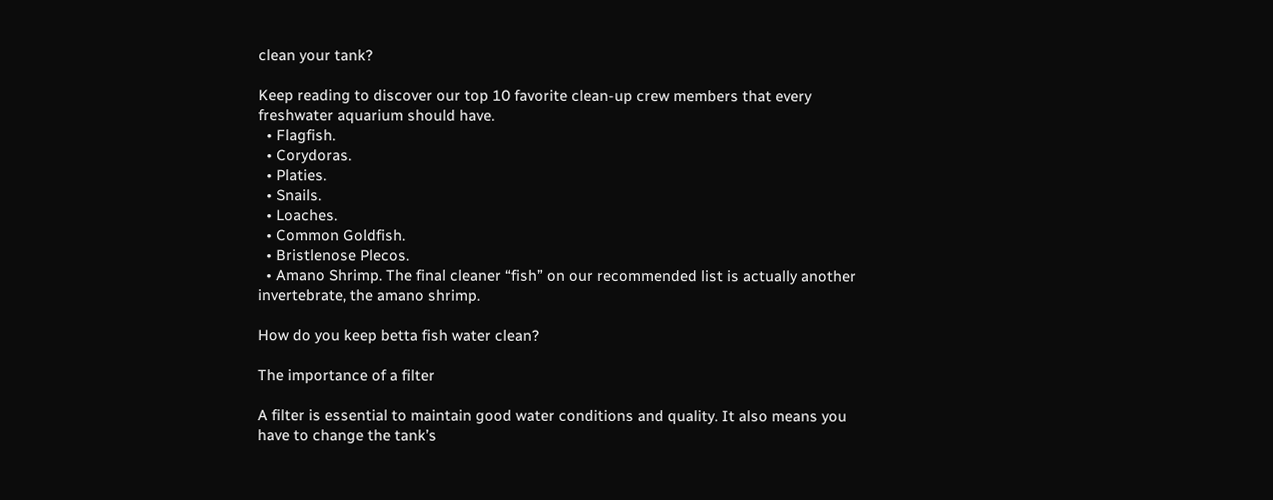clean your tank?

Keep reading to discover our top 10 favorite clean-up crew members that every freshwater aquarium should have.
  • Flagfish.
  • Corydoras.
  • Platies.
  • Snails.
  • Loaches.
  • Common Goldfish.
  • Bristlenose Plecos.
  • Amano Shrimp. The final cleaner “fish” on our recommended list is actually another invertebrate, the amano shrimp.

How do you keep betta fish water clean?

The importance of a filter

A filter is essential to maintain good water conditions and quality. It also means you have to change the tank’s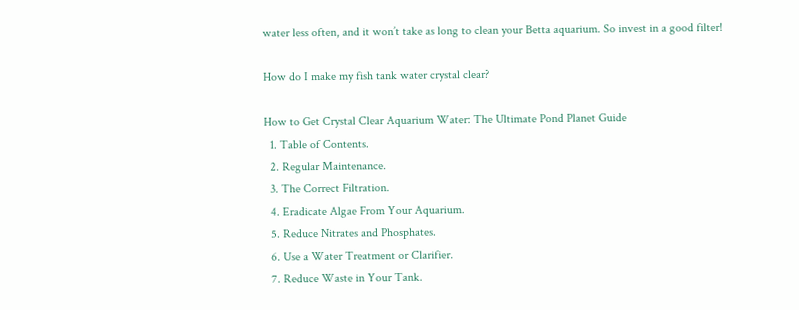water less often, and it won’t take as long to clean your Betta aquarium. So invest in a good filter!

How do I make my fish tank water crystal clear?

How to Get Crystal Clear Aquarium Water: The Ultimate Pond Planet Guide
  1. Table of Contents.
  2. Regular Maintenance.
  3. The Correct Filtration.
  4. Eradicate Algae From Your Aquarium.
  5. Reduce Nitrates and Phosphates.
  6. Use a Water Treatment or Clarifier.
  7. Reduce Waste in Your Tank.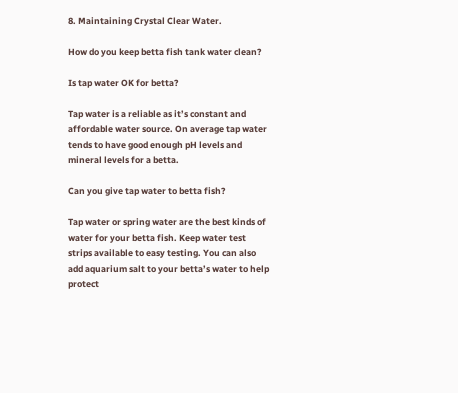8. Maintaining Crystal Clear Water.

How do you keep betta fish tank water clean?

Is tap water OK for betta?

Tap water is a reliable as it’s constant and affordable water source. On average tap water tends to have good enough pH levels and mineral levels for a betta.

Can you give tap water to betta fish?

Tap water or spring water are the best kinds of water for your betta fish. Keep water test strips available to easy testing. You can also add aquarium salt to your betta’s water to help protect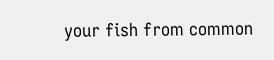your fish from common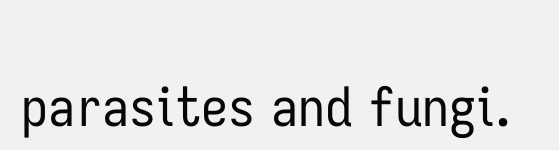parasites and fungi.